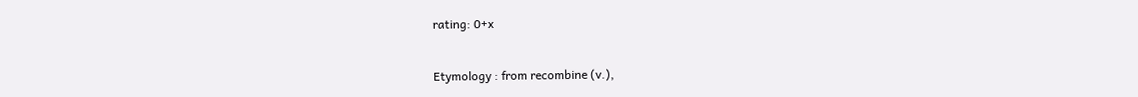rating: 0+x


Etymology : from recombine (v.),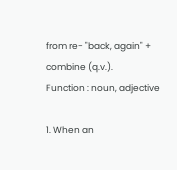from re- "back, again" + combine (q.v.).
Function : noun, adjective

1. When an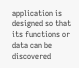application is designed so that its functions or data can be discovered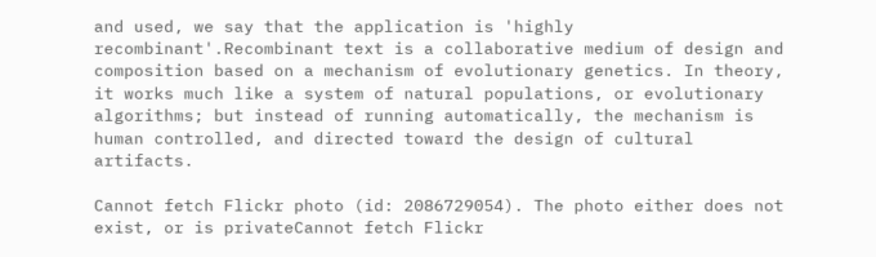and used, we say that the application is 'highly recombinant'.Recombinant text is a collaborative medium of design and composition based on a mechanism of evolutionary genetics. In theory, it works much like a system of natural populations, or evolutionary algorithms; but instead of running automatically, the mechanism is human controlled, and directed toward the design of cultural artifacts.

Cannot fetch Flickr photo (id: 2086729054). The photo either does not exist, or is privateCannot fetch Flickr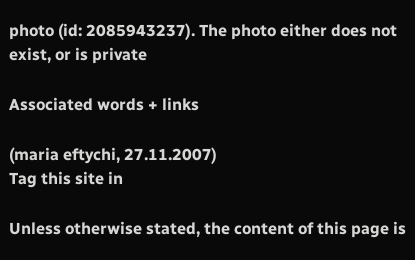photo (id: 2085943237). The photo either does not exist, or is private

Associated words + links

(maria eftychi, 27.11.2007)
Tag this site in

Unless otherwise stated, the content of this page is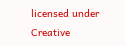licensed under Creative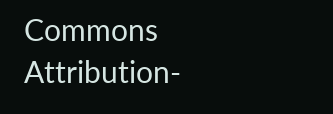Commons Attribution-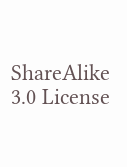ShareAlike 3.0 License